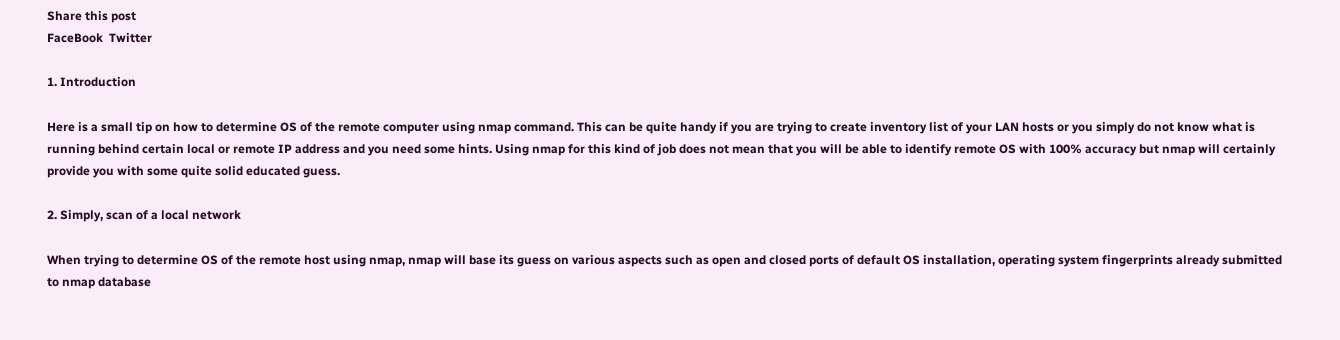Share this post
FaceBook  Twitter

1. Introduction

Here is a small tip on how to determine OS of the remote computer using nmap command. This can be quite handy if you are trying to create inventory list of your LAN hosts or you simply do not know what is running behind certain local or remote IP address and you need some hints. Using nmap for this kind of job does not mean that you will be able to identify remote OS with 100% accuracy but nmap will certainly provide you with some quite solid educated guess.

2. Simply, scan of a local network

When trying to determine OS of the remote host using nmap, nmap will base its guess on various aspects such as open and closed ports of default OS installation, operating system fingerprints already submitted to nmap database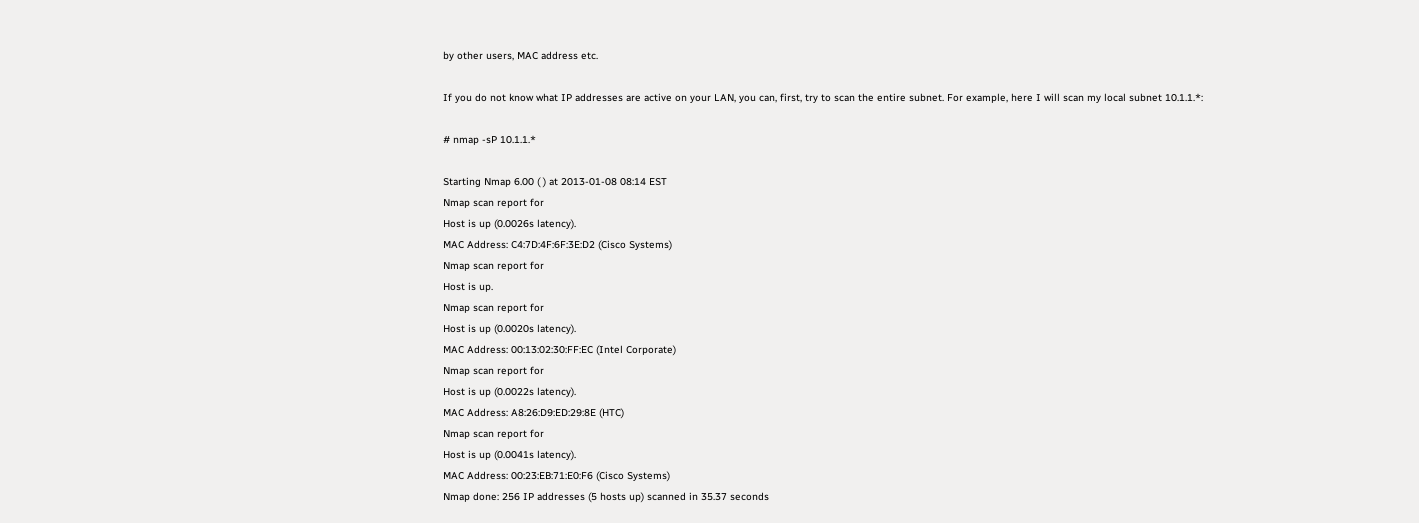by other users, MAC address etc.

If you do not know what IP addresses are active on your LAN, you can, first, try to scan the entire subnet. For example, here I will scan my local subnet 10.1.1.*:

# nmap -sP 10.1.1.*

Starting Nmap 6.00 ( ) at 2013-01-08 08:14 EST
Nmap scan report for
Host is up (0.0026s latency).
MAC Address: C4:7D:4F:6F:3E:D2 (Cisco Systems)
Nmap scan report for
Host is up.
Nmap scan report for
Host is up (0.0020s latency).
MAC Address: 00:13:02:30:FF:EC (Intel Corporate)
Nmap scan report for
Host is up (0.0022s latency).
MAC Address: A8:26:D9:ED:29:8E (HTC)
Nmap scan report for
Host is up (0.0041s latency).
MAC Address: 00:23:EB:71:E0:F6 (Cisco Systems)
Nmap done: 256 IP addresses (5 hosts up) scanned in 35.37 seconds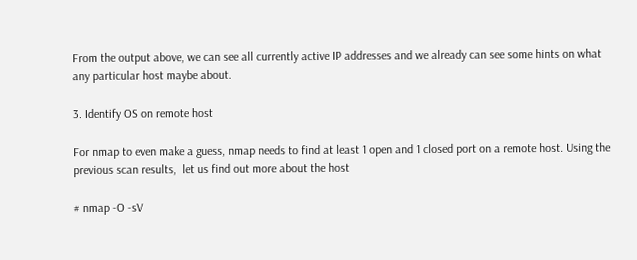From the output above, we can see all currently active IP addresses and we already can see some hints on what any particular host maybe about.

3. Identify OS on remote host

For nmap to even make a guess, nmap needs to find at least 1 open and 1 closed port on a remote host. Using the previous scan results,  let us find out more about the host

# nmap -O -sV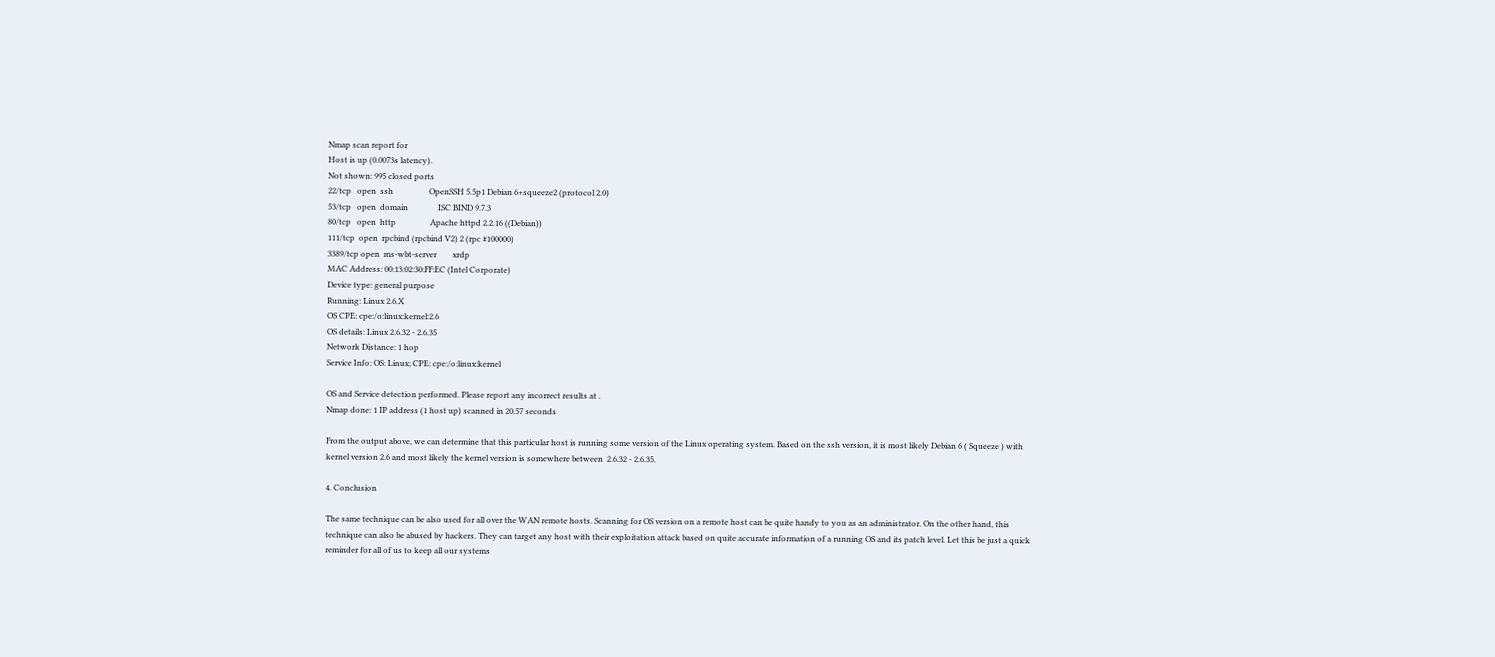Nmap scan report for
Host is up (0.0073s latency).
Not shown: 995 closed ports
22/tcp   open  ssh                  OpenSSH 5.5p1 Debian 6+squeeze2 (protocol 2.0)
53/tcp   open  domain               ISC BIND 9.7.3
80/tcp   open  http                 Apache httpd 2.2.16 ((Debian))
111/tcp  open  rpcbind (rpcbind V2) 2 (rpc #100000)
3389/tcp open  ms-wbt-server        xrdp
MAC Address: 00:13:02:30:FF:EC (Intel Corporate)
Device type: general purpose
Running: Linux 2.6.X
OS CPE: cpe:/o:linux:kernel:2.6
OS details: Linux 2.6.32 - 2.6.35
Network Distance: 1 hop
Service Info: OS: Linux; CPE: cpe:/o:linux:kernel

OS and Service detection performed. Please report any incorrect results at .
Nmap done: 1 IP address (1 host up) scanned in 20.57 seconds

From the output above, we can determine that this particular host is running some version of the Linux operating system. Based on the ssh version, it is most likely Debian 6 ( Squeeze ) with kernel version 2.6 and most likely the kernel version is somewhere between  2.6.32 - 2.6.35.

4. Conclusion

The same technique can be also used for all over the WAN remote hosts. Scanning for OS version on a remote host can be quite handy to you as an administrator. On the other hand, this technique can also be abused by hackers. They can target any host with their exploitation attack based on quite accurate information of a running OS and its patch level. Let this be just a quick reminder for all of us to keep all our systems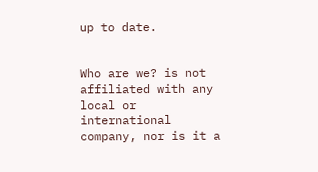up to date.


Who are we? is not affiliated with any local or international company, nor is it a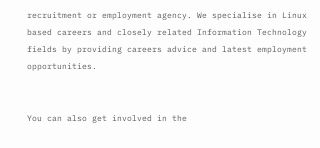recruitment or employment agency. We specialise in Linux based careers and closely related Information Technology fields by providing careers advice and latest employment opportunities.


You can also get involved in the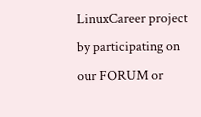LinuxCareer project by participating on our FORUM or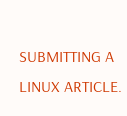SUBMITTING A LINUX ARTICLE.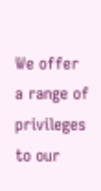We offer a range of privileges to our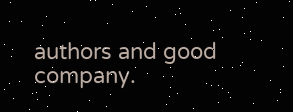authors and good company.